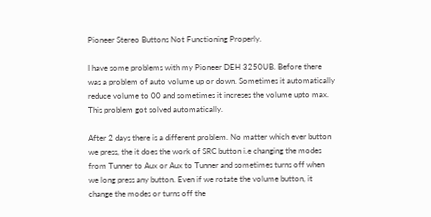Pioneer Stereo Buttons Not Functioning Properly.

I have some problems with my Pioneer DEH 3250UB. Before there was a problem of auto volume up or down. Sometimes it automatically reduce volume to 00 and sometimes it increses the volume upto max. This problem got solved automatically.

After 2 days there is a different problem. No matter which ever button we press, the it does the work of SRC button i.e changing the modes from Tunner to Aux or Aux to Tunner and sometimes turns off when we long press any button. Even if we rotate the volume button, it change the modes or turns off the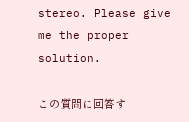stereo. Please give me the proper solution.

この質問に回答す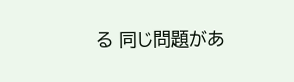る 同じ問題があ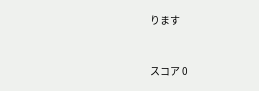ります


スコア 0